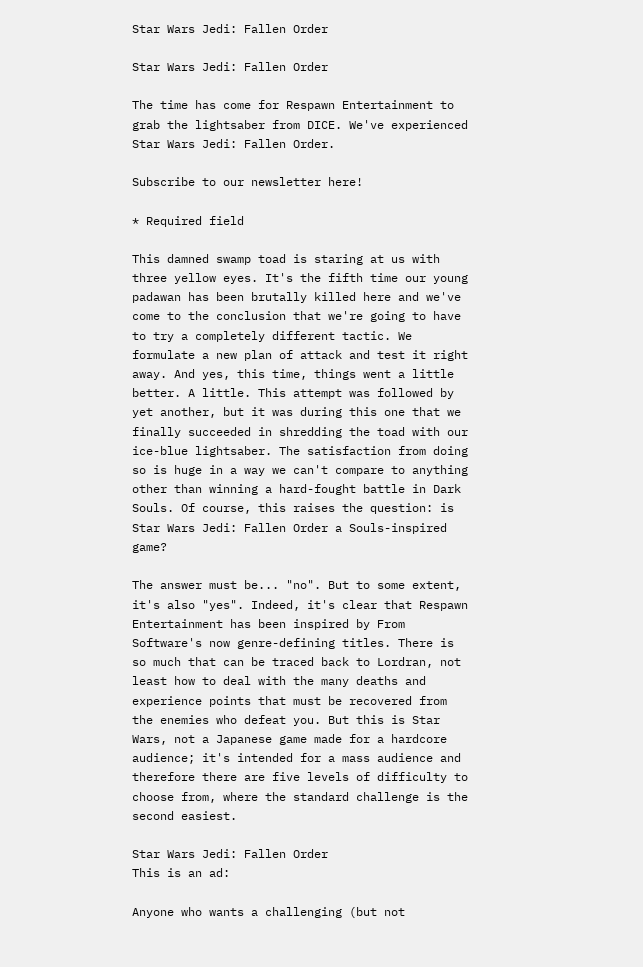Star Wars Jedi: Fallen Order

Star Wars Jedi: Fallen Order

The time has come for Respawn Entertainment to grab the lightsaber from DICE. We've experienced Star Wars Jedi: Fallen Order.

Subscribe to our newsletter here!

* Required field

This damned swamp toad is staring at us with three yellow eyes. It's the fifth time our young padawan has been brutally killed here and we've come to the conclusion that we're going to have to try a completely different tactic. We formulate a new plan of attack and test it right away. And yes, this time, things went a little better. A little. This attempt was followed by yet another, but it was during this one that we finally succeeded in shredding the toad with our ice-blue lightsaber. The satisfaction from doing so is huge in a way we can't compare to anything other than winning a hard-fought battle in Dark Souls. Of course, this raises the question: is Star Wars Jedi: Fallen Order a Souls-inspired game?

The answer must be... "no". But to some extent, it's also "yes". Indeed, it's clear that Respawn Entertainment has been inspired by From Software's now genre-defining titles. There is so much that can be traced back to Lordran, not least how to deal with the many deaths and experience points that must be recovered from the enemies who defeat you. But this is Star Wars, not a Japanese game made for a hardcore audience; it's intended for a mass audience and therefore there are five levels of difficulty to choose from, where the standard challenge is the second easiest.

Star Wars Jedi: Fallen Order
This is an ad:

Anyone who wants a challenging (but not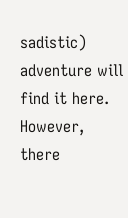sadistic) adventure will find it here. However, there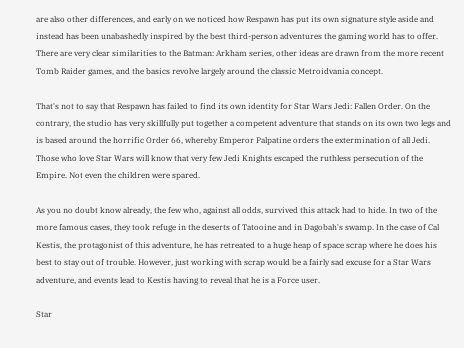are also other differences, and early on we noticed how Respawn has put its own signature style aside and instead has been unabashedly inspired by the best third-person adventures the gaming world has to offer. There are very clear similarities to the Batman: Arkham series, other ideas are drawn from the more recent Tomb Raider games, and the basics revolve largely around the classic Metroidvania concept.

That's not to say that Respawn has failed to find its own identity for Star Wars Jedi: Fallen Order. On the contrary, the studio has very skillfully put together a competent adventure that stands on its own two legs and is based around the horrific Order 66, whereby Emperor Palpatine orders the extermination of all Jedi. Those who love Star Wars will know that very few Jedi Knights escaped the ruthless persecution of the Empire. Not even the children were spared.

As you no doubt know already, the few who, against all odds, survived this attack had to hide. In two of the more famous cases, they took refuge in the deserts of Tatooine and in Dagobah's swamp. In the case of Cal Kestis, the protagonist of this adventure, he has retreated to a huge heap of space scrap where he does his best to stay out of trouble. However, just working with scrap would be a fairly sad excuse for a Star Wars adventure, and events lead to Kestis having to reveal that he is a Force user.

Star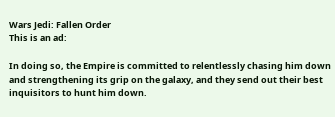Wars Jedi: Fallen Order
This is an ad:

In doing so, the Empire is committed to relentlessly chasing him down and strengthening its grip on the galaxy, and they send out their best inquisitors to hunt him down.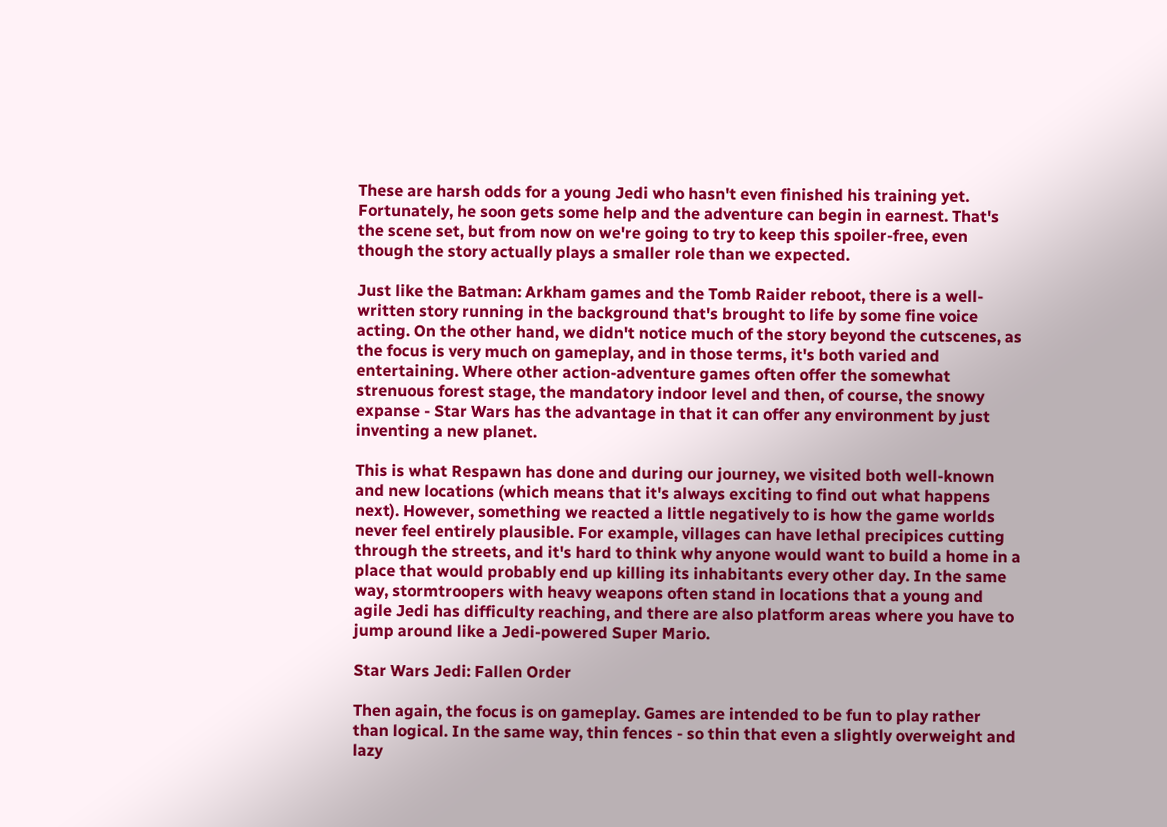These are harsh odds for a young Jedi who hasn't even finished his training yet. Fortunately, he soon gets some help and the adventure can begin in earnest. That's the scene set, but from now on we're going to try to keep this spoiler-free, even though the story actually plays a smaller role than we expected.

Just like the Batman: Arkham games and the Tomb Raider reboot, there is a well-written story running in the background that's brought to life by some fine voice acting. On the other hand, we didn't notice much of the story beyond the cutscenes, as the focus is very much on gameplay, and in those terms, it's both varied and entertaining. Where other action-adventure games often offer the somewhat strenuous forest stage, the mandatory indoor level and then, of course, the snowy expanse - Star Wars has the advantage in that it can offer any environment by just inventing a new planet.

This is what Respawn has done and during our journey, we visited both well-known and new locations (which means that it's always exciting to find out what happens next). However, something we reacted a little negatively to is how the game worlds never feel entirely plausible. For example, villages can have lethal precipices cutting through the streets, and it's hard to think why anyone would want to build a home in a place that would probably end up killing its inhabitants every other day. In the same way, stormtroopers with heavy weapons often stand in locations that a young and agile Jedi has difficulty reaching, and there are also platform areas where you have to jump around like a Jedi-powered Super Mario.

Star Wars Jedi: Fallen Order

Then again, the focus is on gameplay. Games are intended to be fun to play rather than logical. In the same way, thin fences - so thin that even a slightly overweight and lazy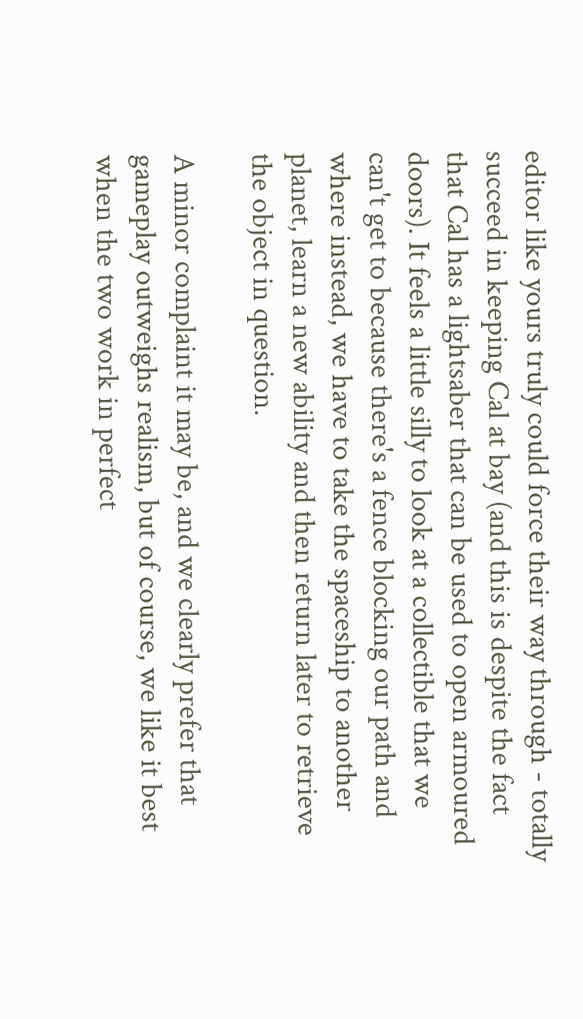editor like yours truly could force their way through - totally succeed in keeping Cal at bay (and this is despite the fact that Cal has a lightsaber that can be used to open armoured doors). It feels a little silly to look at a collectible that we can't get to because there's a fence blocking our path and where instead, we have to take the spaceship to another planet, learn a new ability and then return later to retrieve the object in question.

A minor complaint it may be, and we clearly prefer that gameplay outweighs realism, but of course, we like it best when the two work in perfect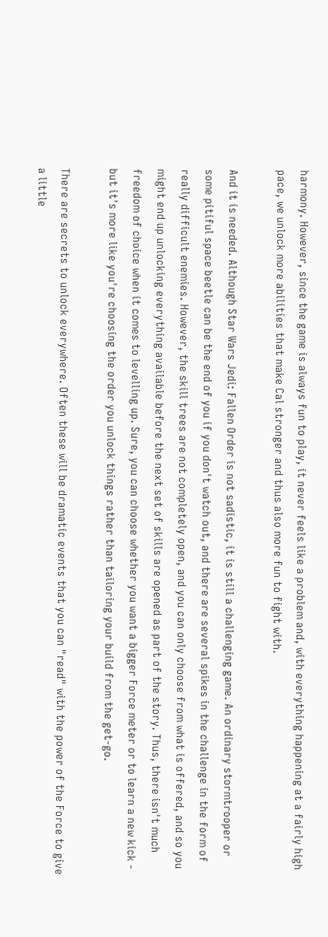harmony. However, since the game is always fun to play, it never feels like a problem and, with everything happening at a fairly high pace, we unlock more abilities that make Cal stronger and thus also more fun to fight with.

And it is needed. Although Star Wars Jedi: Fallen Order is not sadistic, it is still a challenging game. An ordinary stormtrooper or some pitiful space beetle can be the end of you if you don't watch out, and there are several spikes in the challenge in the form of really difficult enemies. However, the skill trees are not completely open, and you can only choose from what is offered, and so you might end up unlocking everything available before the next set of skills are opened as part of the story. Thus, there isn't much freedom of choice when it comes to levelling up. Sure, you can choose whether you want a bigger Force meter or to learn a new kick - but it's more like you're choosing the order you unlock things rather than tailoring your build from the get-go.

There are secrets to unlock everywhere. Often these will be dramatic events that you can "read" with the power of the Force to give a little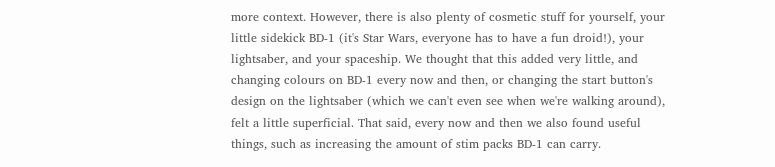more context. However, there is also plenty of cosmetic stuff for yourself, your little sidekick BD-1 (it's Star Wars, everyone has to have a fun droid!), your lightsaber, and your spaceship. We thought that this added very little, and changing colours on BD-1 every now and then, or changing the start button's design on the lightsaber (which we can't even see when we're walking around), felt a little superficial. That said, every now and then we also found useful things, such as increasing the amount of stim packs BD-1 can carry.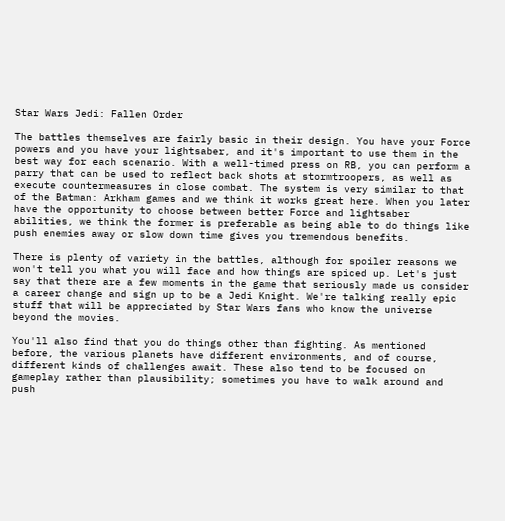Star Wars Jedi: Fallen Order

The battles themselves are fairly basic in their design. You have your Force powers and you have your lightsaber, and it's important to use them in the best way for each scenario. With a well-timed press on RB, you can perform a parry that can be used to reflect back shots at stormtroopers, as well as execute countermeasures in close combat. The system is very similar to that of the Batman: Arkham games and we think it works great here. When you later have the opportunity to choose between better Force and lightsaber abilities, we think the former is preferable as being able to do things like push enemies away or slow down time gives you tremendous benefits.

There is plenty of variety in the battles, although for spoiler reasons we won't tell you what you will face and how things are spiced up. Let's just say that there are a few moments in the game that seriously made us consider a career change and sign up to be a Jedi Knight. We're talking really epic stuff that will be appreciated by Star Wars fans who know the universe beyond the movies.

You'll also find that you do things other than fighting. As mentioned before, the various planets have different environments, and of course, different kinds of challenges await. These also tend to be focused on gameplay rather than plausibility; sometimes you have to walk around and push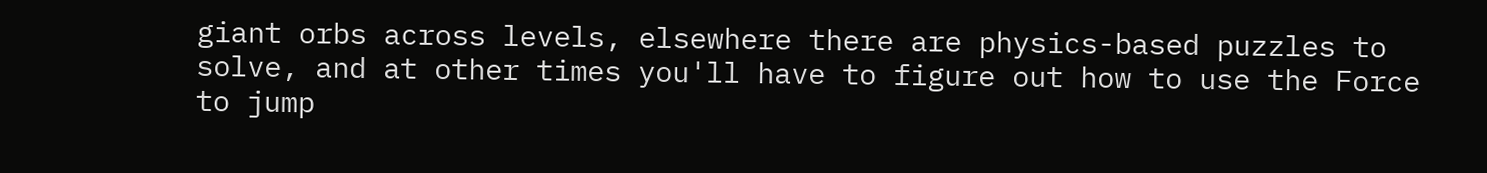giant orbs across levels, elsewhere there are physics-based puzzles to solve, and at other times you'll have to figure out how to use the Force to jump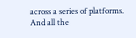across a series of platforms. And all the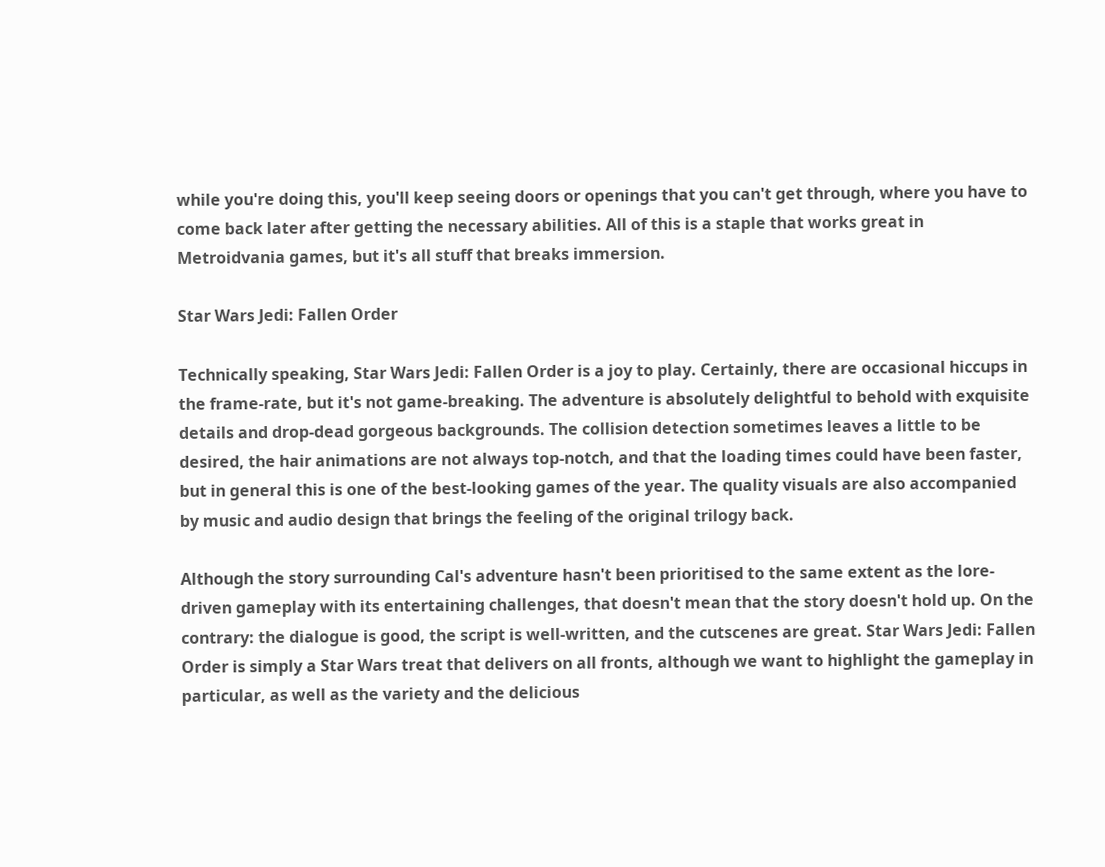while you're doing this, you'll keep seeing doors or openings that you can't get through, where you have to come back later after getting the necessary abilities. All of this is a staple that works great in Metroidvania games, but it's all stuff that breaks immersion.

Star Wars Jedi: Fallen Order

Technically speaking, Star Wars Jedi: Fallen Order is a joy to play. Certainly, there are occasional hiccups in the frame-rate, but it's not game-breaking. The adventure is absolutely delightful to behold with exquisite details and drop-dead gorgeous backgrounds. The collision detection sometimes leaves a little to be desired, the hair animations are not always top-notch, and that the loading times could have been faster, but in general this is one of the best-looking games of the year. The quality visuals are also accompanied by music and audio design that brings the feeling of the original trilogy back.

Although the story surrounding Cal's adventure hasn't been prioritised to the same extent as the lore-driven gameplay with its entertaining challenges, that doesn't mean that the story doesn't hold up. On the contrary: the dialogue is good, the script is well-written, and the cutscenes are great. Star Wars Jedi: Fallen Order is simply a Star Wars treat that delivers on all fronts, although we want to highlight the gameplay in particular, as well as the variety and the delicious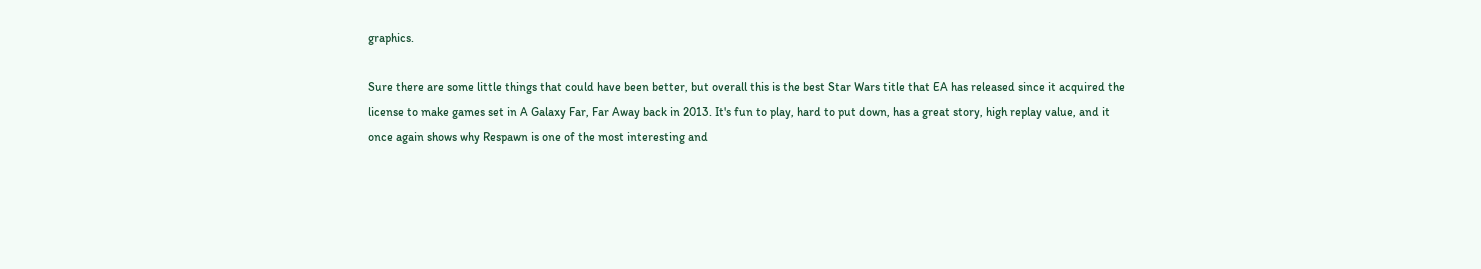graphics.

Sure there are some little things that could have been better, but overall this is the best Star Wars title that EA has released since it acquired the license to make games set in A Galaxy Far, Far Away back in 2013. It's fun to play, hard to put down, has a great story, high replay value, and it once again shows why Respawn is one of the most interesting and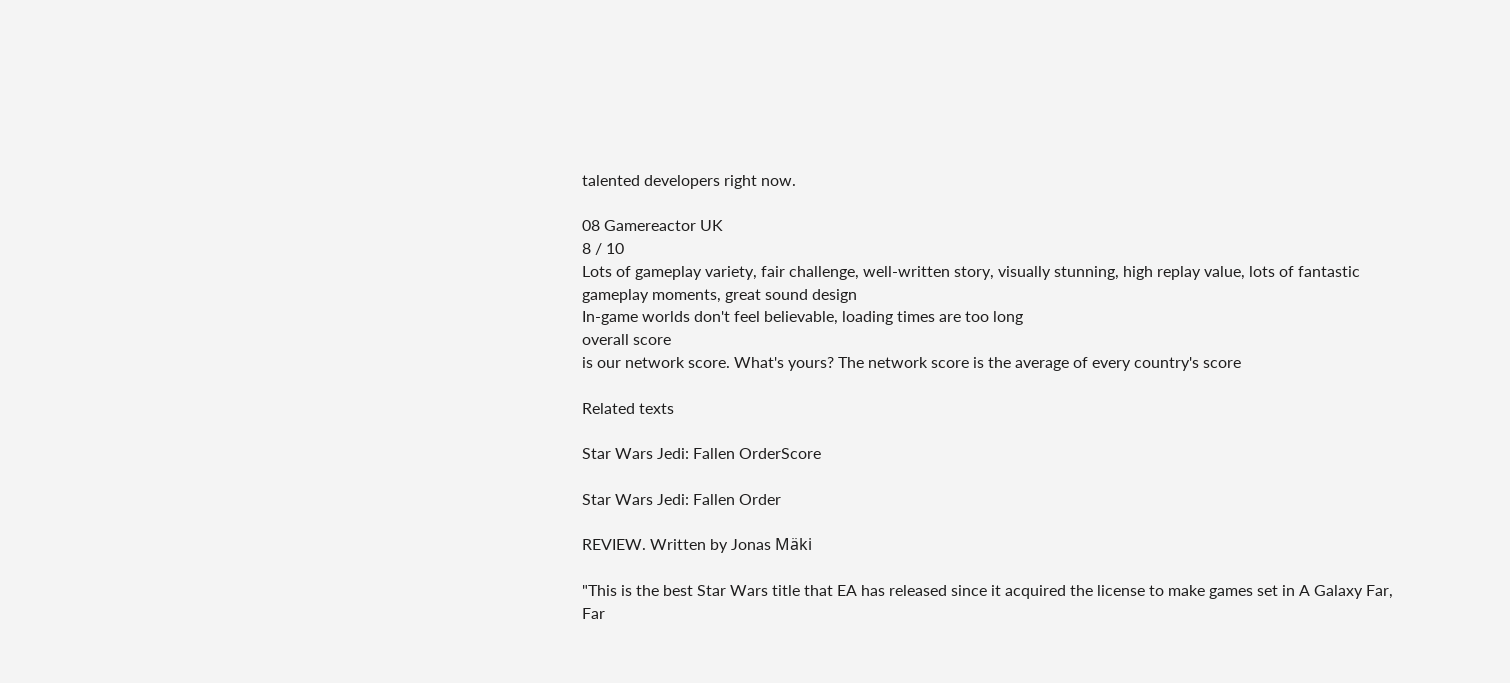talented developers right now.

08 Gamereactor UK
8 / 10
Lots of gameplay variety, fair challenge, well-written story, visually stunning, high replay value, lots of fantastic gameplay moments, great sound design
In-game worlds don't feel believable, loading times are too long
overall score
is our network score. What's yours? The network score is the average of every country's score

Related texts

Star Wars Jedi: Fallen OrderScore

Star Wars Jedi: Fallen Order

REVIEW. Written by Jonas Mäki

"This is the best Star Wars title that EA has released since it acquired the license to make games set in A Galaxy Far, Far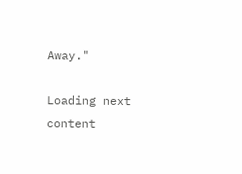Away."

Loading next content